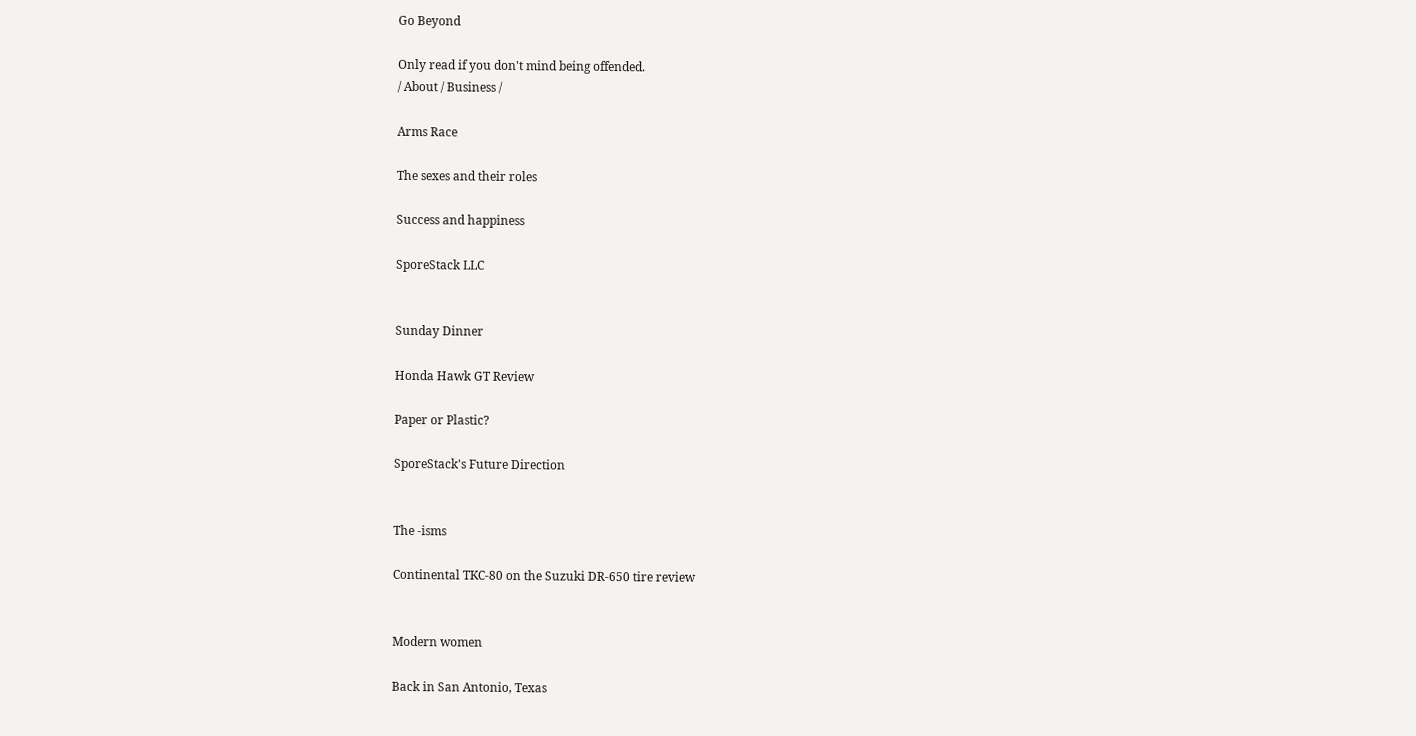Go Beyond

Only read if you don't mind being offended.
/ About / Business /

Arms Race

The sexes and their roles

Success and happiness

SporeStack LLC


Sunday Dinner

Honda Hawk GT Review

Paper or Plastic?

SporeStack's Future Direction


The -isms

Continental TKC-80 on the Suzuki DR-650 tire review


Modern women

Back in San Antonio, Texas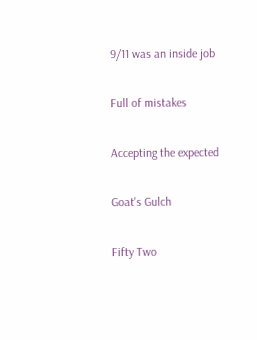9/11 was an inside job

Full of mistakes

Accepting the expected

Goat's Gulch

Fifty Two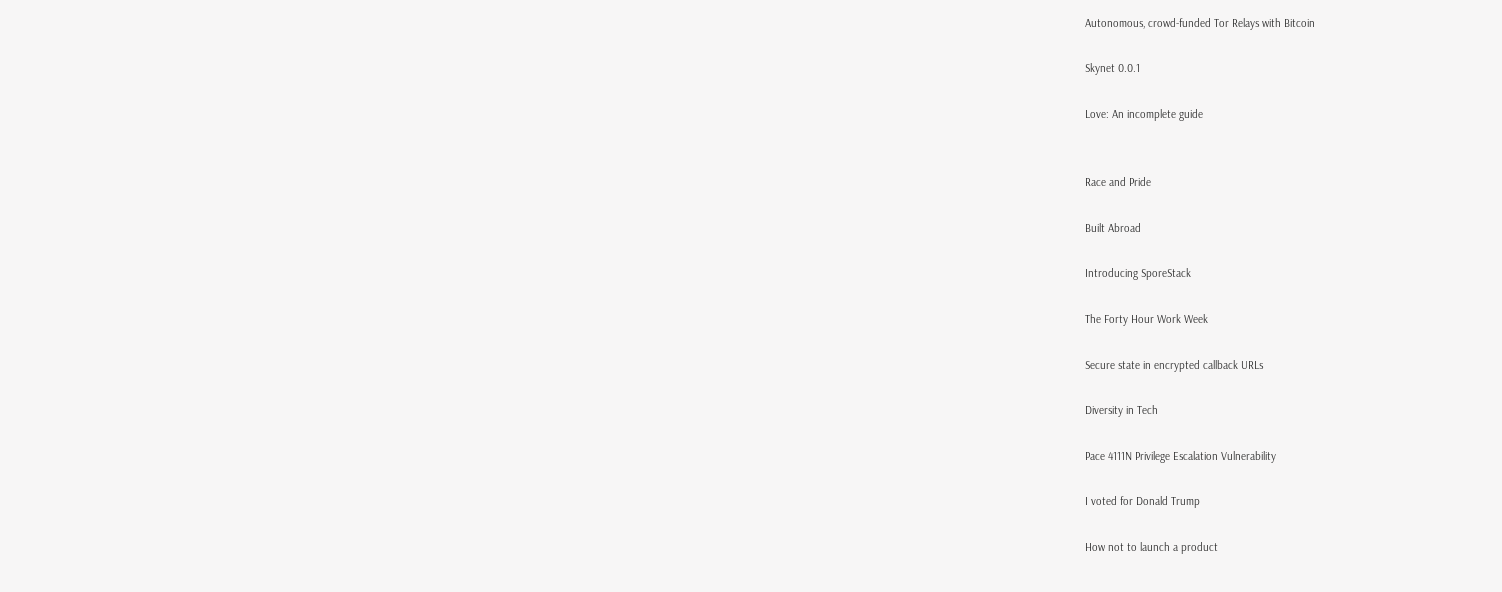Autonomous, crowd-funded Tor Relays with Bitcoin

Skynet 0.0.1

Love: An incomplete guide


Race and Pride

Built Abroad

Introducing SporeStack

The Forty Hour Work Week

Secure state in encrypted callback URLs

Diversity in Tech

Pace 4111N Privilege Escalation Vulnerability

I voted for Donald Trump

How not to launch a product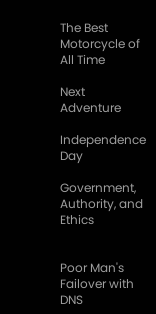The Best Motorcycle of All Time

Next Adventure

Independence Day

Government, Authority, and Ethics


Poor Man's Failover with DNS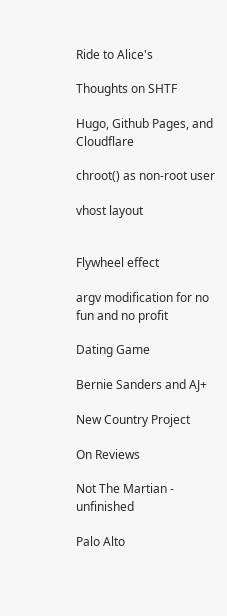Ride to Alice's

Thoughts on SHTF

Hugo, Github Pages, and Cloudflare

chroot() as non-root user

vhost layout


Flywheel effect

argv modification for no fun and no profit

Dating Game

Bernie Sanders and AJ+

New Country Project

On Reviews

Not The Martian - unfinished

Palo Alto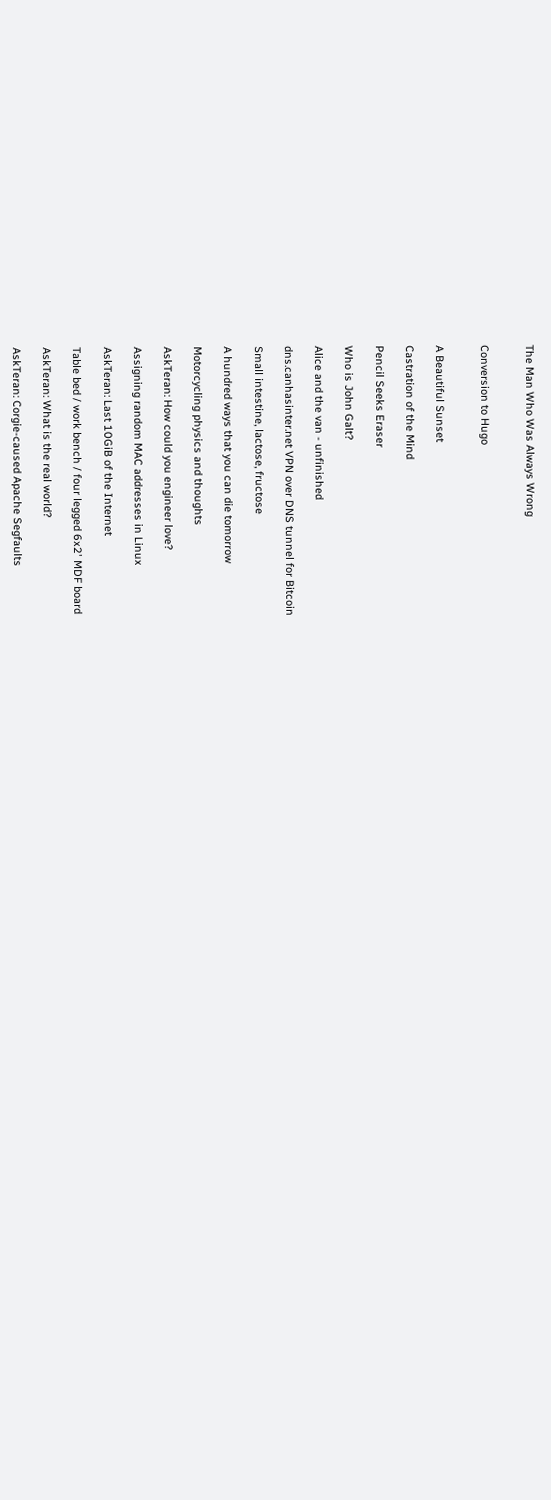The Man Who Was Always Wrong


Conversion to Hugo


A Beautiful Sunset

Castration of the Mind

Pencil Seeks Eraser

Who is John Galt?

Alice and the van - unfinished

dns.canhasinter.net VPN over DNS tunnel for Bitcoin

Small intestine, lactose, fructose

A hundred ways that you can die tomorrow

Motorcycling physics and thoughts

AskTeran: How could you engineer love?

Assigning random MAC addresses in Linux

AskTeran: Last 10GiB of the Internet

Table bed / work bench / four legged 6x2' MDF board

AskTeran: What is the real world?

AskTeran: Corgie-caused Apache Segfaults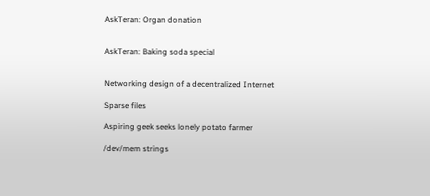AskTeran: Organ donation


AskTeran: Baking soda special


Networking design of a decentralized Internet

Sparse files

Aspiring geek seeks lonely potato farmer

/dev/mem strings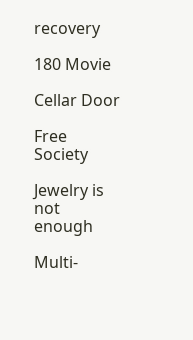recovery

180 Movie

Cellar Door

Free Society

Jewelry is not enough

Multi-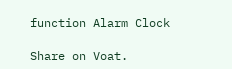function Alarm Clock

Share on Voat.